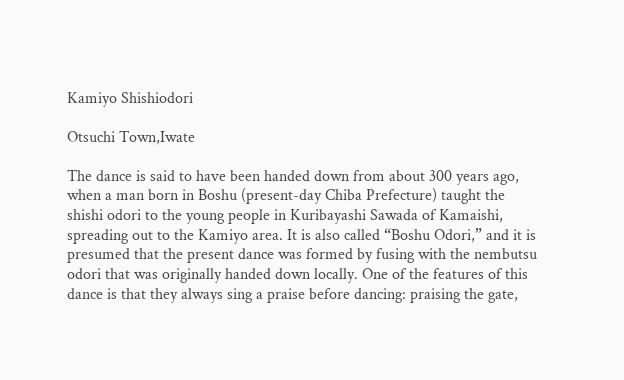Kamiyo Shishiodori

Otsuchi Town,Iwate

The dance is said to have been handed down from about 300 years ago, when a man born in Boshu (present-day Chiba Prefecture) taught the shishi odori to the young people in Kuribayashi Sawada of Kamaishi, spreading out to the Kamiyo area. It is also called “Boshu Odori,” and it is presumed that the present dance was formed by fusing with the nembutsu odori that was originally handed down locally. One of the features of this dance is that they always sing a praise before dancing: praising the gate,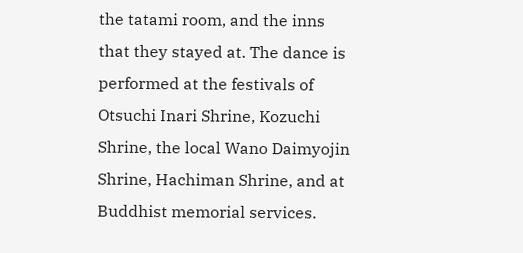the tatami room, and the inns that they stayed at. The dance is performed at the festivals of Otsuchi Inari Shrine, Kozuchi Shrine, the local Wano Daimyojin Shrine, Hachiman Shrine, and at Buddhist memorial services.